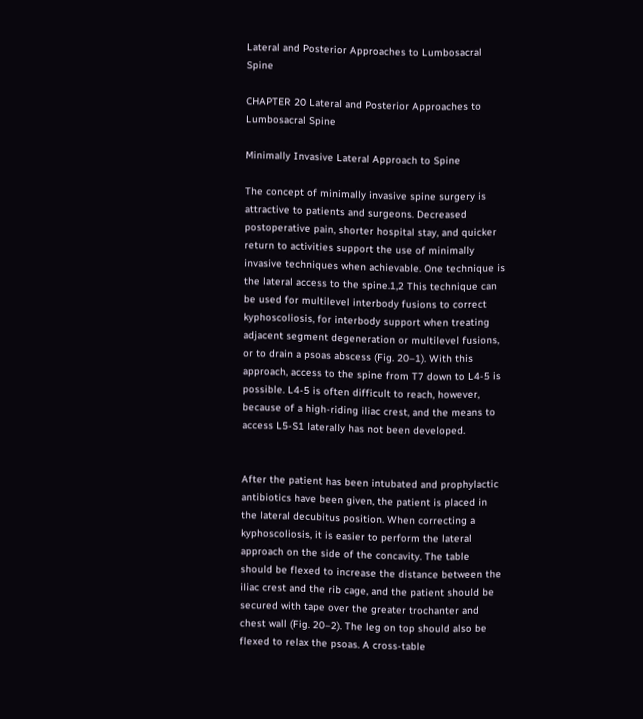Lateral and Posterior Approaches to Lumbosacral Spine

CHAPTER 20 Lateral and Posterior Approaches to Lumbosacral Spine

Minimally Invasive Lateral Approach to Spine

The concept of minimally invasive spine surgery is attractive to patients and surgeons. Decreased postoperative pain, shorter hospital stay, and quicker return to activities support the use of minimally invasive techniques when achievable. One technique is the lateral access to the spine.1,2 This technique can be used for multilevel interbody fusions to correct kyphoscoliosis, for interbody support when treating adjacent segment degeneration or multilevel fusions, or to drain a psoas abscess (Fig. 20–1). With this approach, access to the spine from T7 down to L4-5 is possible. L4-5 is often difficult to reach, however, because of a high-riding iliac crest, and the means to access L5-S1 laterally has not been developed.


After the patient has been intubated and prophylactic antibiotics have been given, the patient is placed in the lateral decubitus position. When correcting a kyphoscoliosis, it is easier to perform the lateral approach on the side of the concavity. The table should be flexed to increase the distance between the iliac crest and the rib cage, and the patient should be secured with tape over the greater trochanter and chest wall (Fig. 20–2). The leg on top should also be flexed to relax the psoas. A cross-table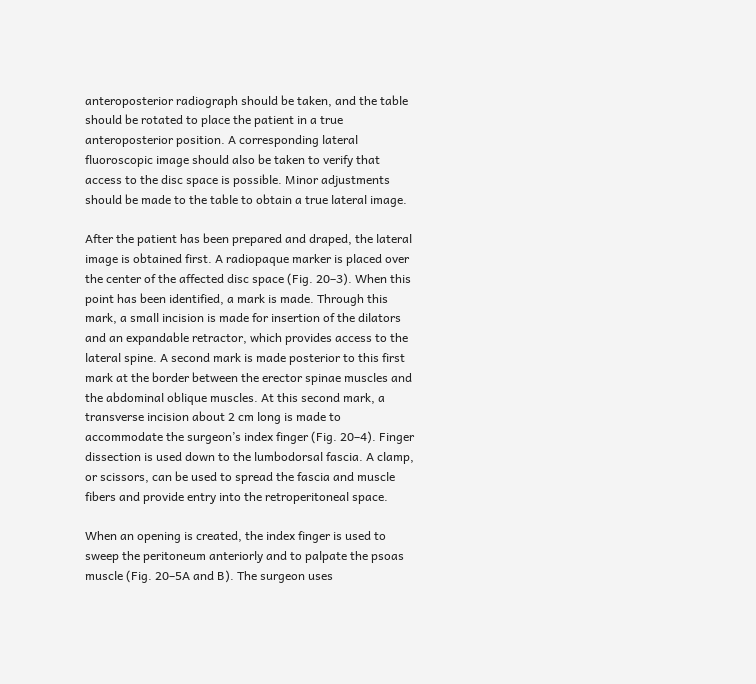anteroposterior radiograph should be taken, and the table should be rotated to place the patient in a true anteroposterior position. A corresponding lateral fluoroscopic image should also be taken to verify that access to the disc space is possible. Minor adjustments should be made to the table to obtain a true lateral image.

After the patient has been prepared and draped, the lateral image is obtained first. A radiopaque marker is placed over the center of the affected disc space (Fig. 20–3). When this point has been identified, a mark is made. Through this mark, a small incision is made for insertion of the dilators and an expandable retractor, which provides access to the lateral spine. A second mark is made posterior to this first mark at the border between the erector spinae muscles and the abdominal oblique muscles. At this second mark, a transverse incision about 2 cm long is made to accommodate the surgeon’s index finger (Fig. 20–4). Finger dissection is used down to the lumbodorsal fascia. A clamp, or scissors, can be used to spread the fascia and muscle fibers and provide entry into the retroperitoneal space.

When an opening is created, the index finger is used to sweep the peritoneum anteriorly and to palpate the psoas muscle (Fig. 20–5A and B). The surgeon uses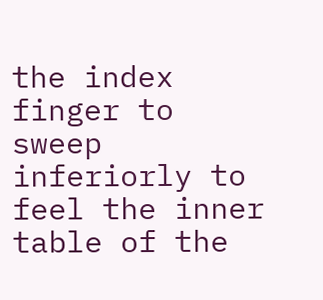the index finger to sweep inferiorly to feel the inner table of the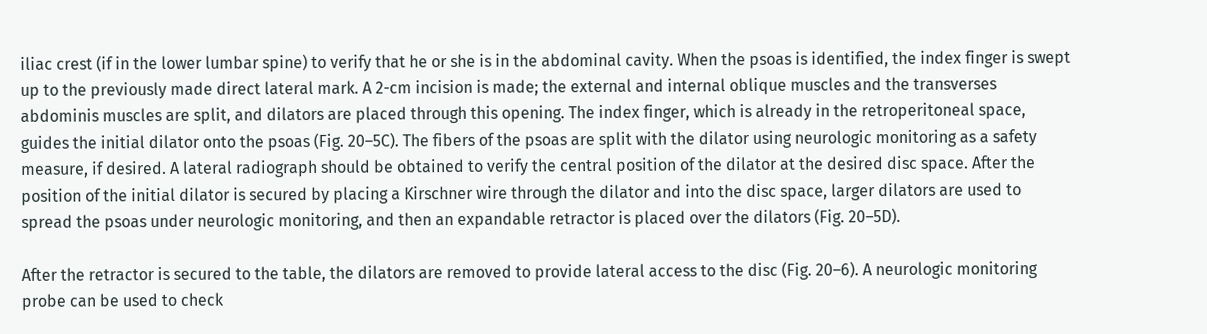iliac crest (if in the lower lumbar spine) to verify that he or she is in the abdominal cavity. When the psoas is identified, the index finger is swept up to the previously made direct lateral mark. A 2-cm incision is made; the external and internal oblique muscles and the transverses abdominis muscles are split, and dilators are placed through this opening. The index finger, which is already in the retroperitoneal space, guides the initial dilator onto the psoas (Fig. 20–5C). The fibers of the psoas are split with the dilator using neurologic monitoring as a safety measure, if desired. A lateral radiograph should be obtained to verify the central position of the dilator at the desired disc space. After the position of the initial dilator is secured by placing a Kirschner wire through the dilator and into the disc space, larger dilators are used to spread the psoas under neurologic monitoring, and then an expandable retractor is placed over the dilators (Fig. 20–5D).

After the retractor is secured to the table, the dilators are removed to provide lateral access to the disc (Fig. 20–6). A neurologic monitoring probe can be used to check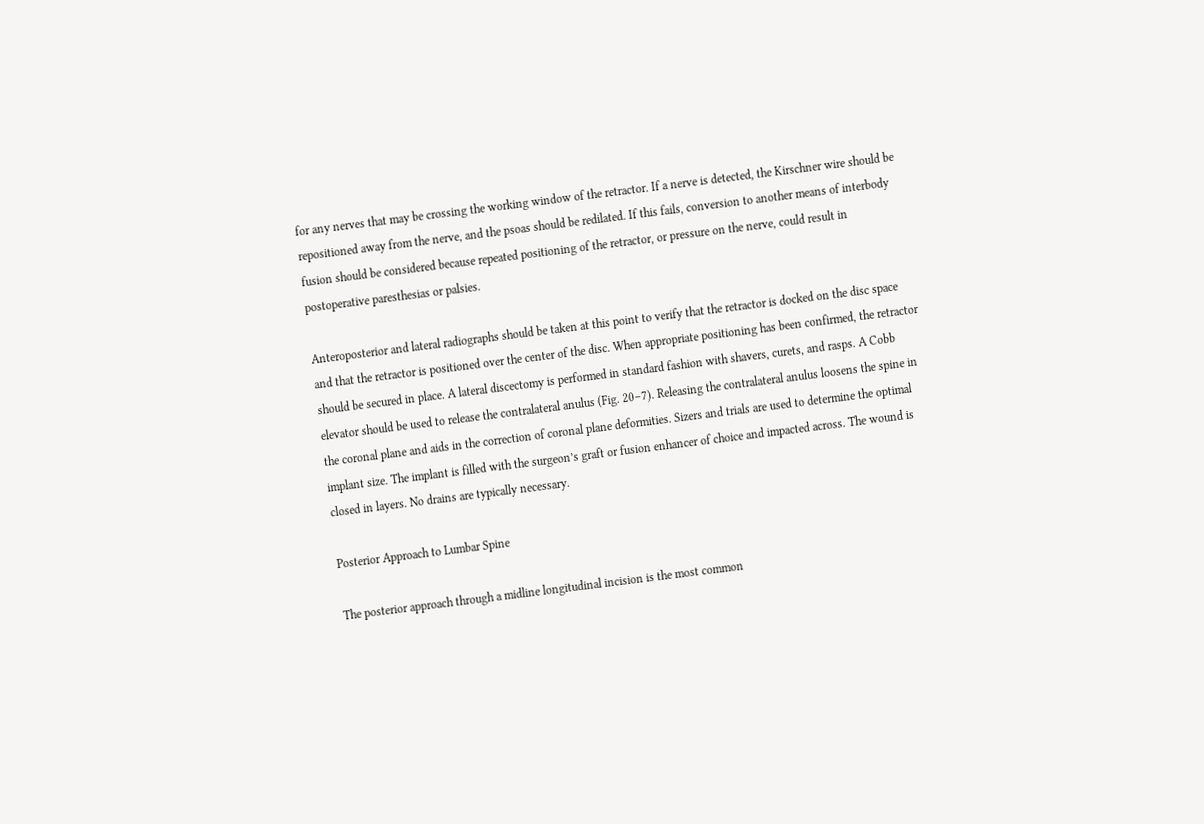for any nerves that may be crossing the working window of the retractor. If a nerve is detected, the Kirschner wire should be repositioned away from the nerve, and the psoas should be redilated. If this fails, conversion to another means of interbody fusion should be considered because repeated positioning of the retractor, or pressure on the nerve, could result in postoperative paresthesias or palsies.

Anteroposterior and lateral radiographs should be taken at this point to verify that the retractor is docked on the disc space and that the retractor is positioned over the center of the disc. When appropriate positioning has been confirmed, the retractor should be secured in place. A lateral discectomy is performed in standard fashion with shavers, curets, and rasps. A Cobb elevator should be used to release the contralateral anulus (Fig. 20–7). Releasing the contralateral anulus loosens the spine in the coronal plane and aids in the correction of coronal plane deformities. Sizers and trials are used to determine the optimal implant size. The implant is filled with the surgeon’s graft or fusion enhancer of choice and impacted across. The wound is closed in layers. No drains are typically necessary.

Posterior Approach to Lumbar Spine

The posterior approach through a midline longitudinal incision is the most common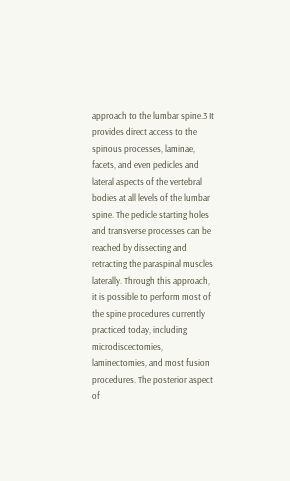approach to the lumbar spine.3 It provides direct access to the spinous processes, laminae, facets, and even pedicles and lateral aspects of the vertebral bodies at all levels of the lumbar spine. The pedicle starting holes and transverse processes can be reached by dissecting and retracting the paraspinal muscles laterally. Through this approach, it is possible to perform most of the spine procedures currently practiced today, including microdiscectomies, laminectomies, and most fusion procedures. The posterior aspect of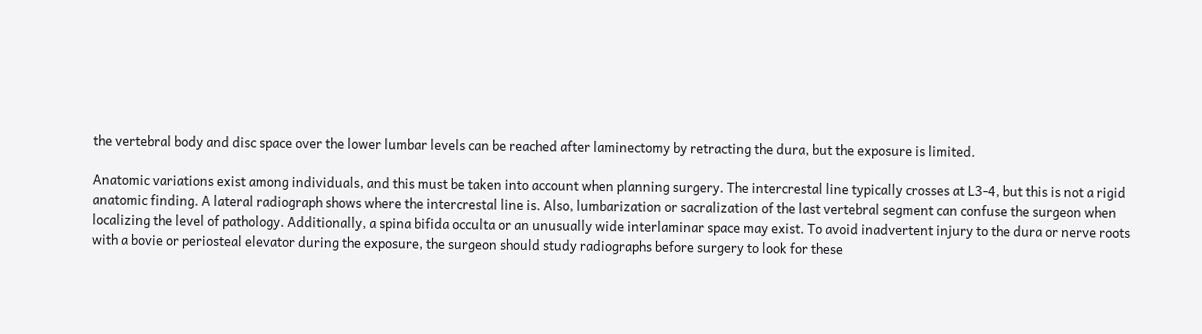the vertebral body and disc space over the lower lumbar levels can be reached after laminectomy by retracting the dura, but the exposure is limited.

Anatomic variations exist among individuals, and this must be taken into account when planning surgery. The intercrestal line typically crosses at L3-4, but this is not a rigid anatomic finding. A lateral radiograph shows where the intercrestal line is. Also, lumbarization or sacralization of the last vertebral segment can confuse the surgeon when localizing the level of pathology. Additionally, a spina bifida occulta or an unusually wide interlaminar space may exist. To avoid inadvertent injury to the dura or nerve roots with a bovie or periosteal elevator during the exposure, the surgeon should study radiographs before surgery to look for these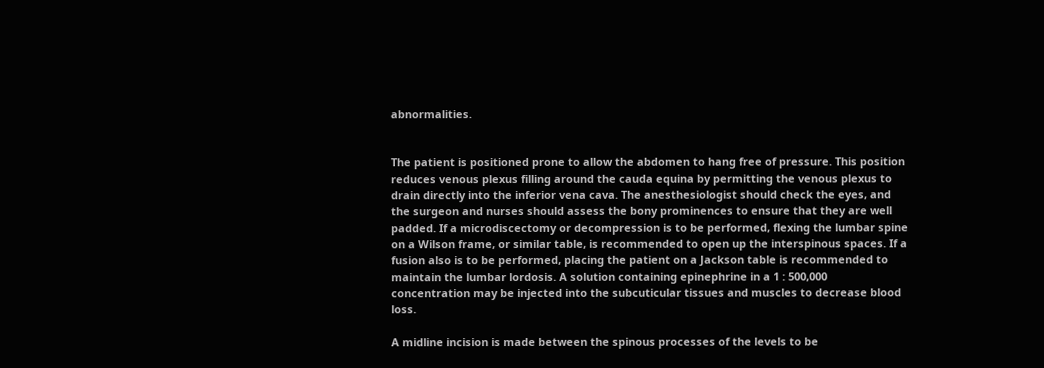abnormalities.


The patient is positioned prone to allow the abdomen to hang free of pressure. This position reduces venous plexus filling around the cauda equina by permitting the venous plexus to drain directly into the inferior vena cava. The anesthesiologist should check the eyes, and the surgeon and nurses should assess the bony prominences to ensure that they are well padded. If a microdiscectomy or decompression is to be performed, flexing the lumbar spine on a Wilson frame, or similar table, is recommended to open up the interspinous spaces. If a fusion also is to be performed, placing the patient on a Jackson table is recommended to maintain the lumbar lordosis. A solution containing epinephrine in a 1 : 500,000 concentration may be injected into the subcuticular tissues and muscles to decrease blood loss.

A midline incision is made between the spinous processes of the levels to be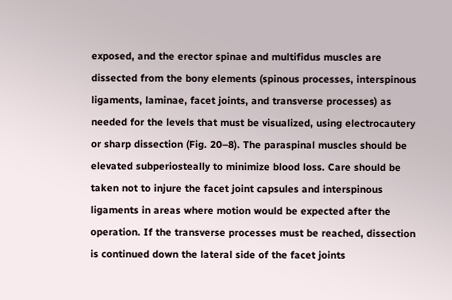exposed, and the erector spinae and multifidus muscles are dissected from the bony elements (spinous processes, interspinous ligaments, laminae, facet joints, and transverse processes) as needed for the levels that must be visualized, using electrocautery or sharp dissection (Fig. 20–8). The paraspinal muscles should be elevated subperiosteally to minimize blood loss. Care should be taken not to injure the facet joint capsules and interspinous ligaments in areas where motion would be expected after the operation. If the transverse processes must be reached, dissection is continued down the lateral side of the facet joints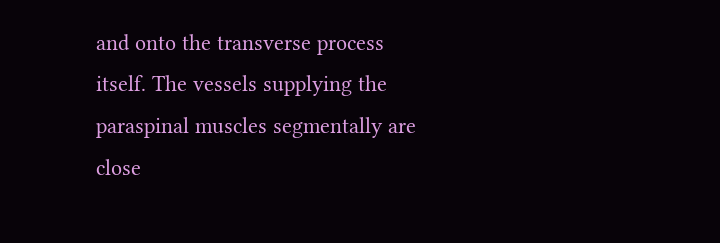and onto the transverse process itself. The vessels supplying the paraspinal muscles segmentally are close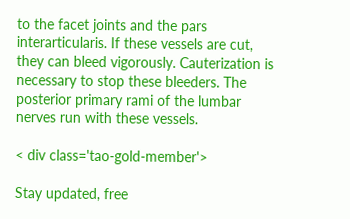to the facet joints and the pars interarticularis. If these vessels are cut, they can bleed vigorously. Cauterization is necessary to stop these bleeders. The posterior primary rami of the lumbar nerves run with these vessels.

< div class='tao-gold-member'>

Stay updated, free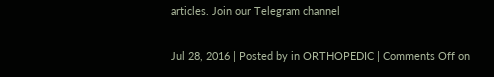articles. Join our Telegram channel

Jul 28, 2016 | Posted by in ORTHOPEDIC | Comments Off on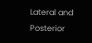Lateral and Posterior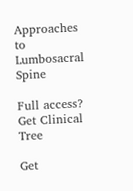Approaches to Lumbosacral Spine

Full access? Get Clinical Tree

Get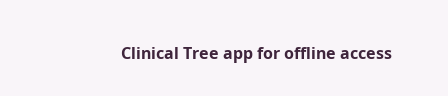Clinical Tree app for offline access